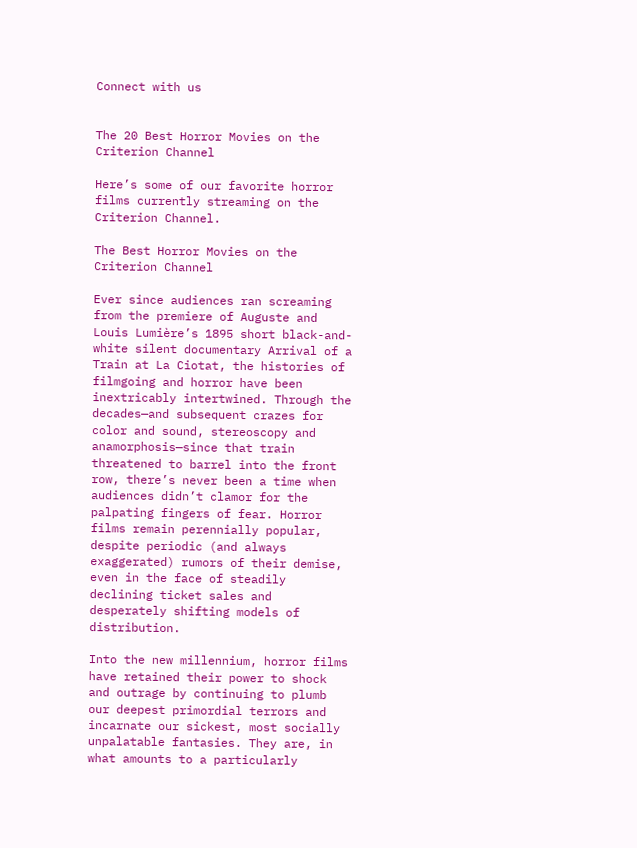Connect with us


The 20 Best Horror Movies on the Criterion Channel

Here’s some of our favorite horror films currently streaming on the Criterion Channel.

The Best Horror Movies on the Criterion Channel

Ever since audiences ran screaming from the premiere of Auguste and Louis Lumière’s 1895 short black-and-white silent documentary Arrival of a Train at La Ciotat, the histories of filmgoing and horror have been inextricably intertwined. Through the decades—and subsequent crazes for color and sound, stereoscopy and anamorphosis—since that train threatened to barrel into the front row, there’s never been a time when audiences didn’t clamor for the palpating fingers of fear. Horror films remain perennially popular, despite periodic (and always exaggerated) rumors of their demise, even in the face of steadily declining ticket sales and desperately shifting models of distribution.

Into the new millennium, horror films have retained their power to shock and outrage by continuing to plumb our deepest primordial terrors and incarnate our sickest, most socially unpalatable fantasies. They are, in what amounts to a particularly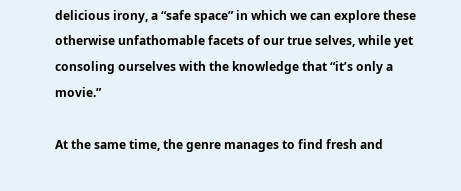delicious irony, a “safe space” in which we can explore these otherwise unfathomable facets of our true selves, while yet consoling ourselves with the knowledge that “it’s only a movie.”

At the same time, the genre manages to find fresh and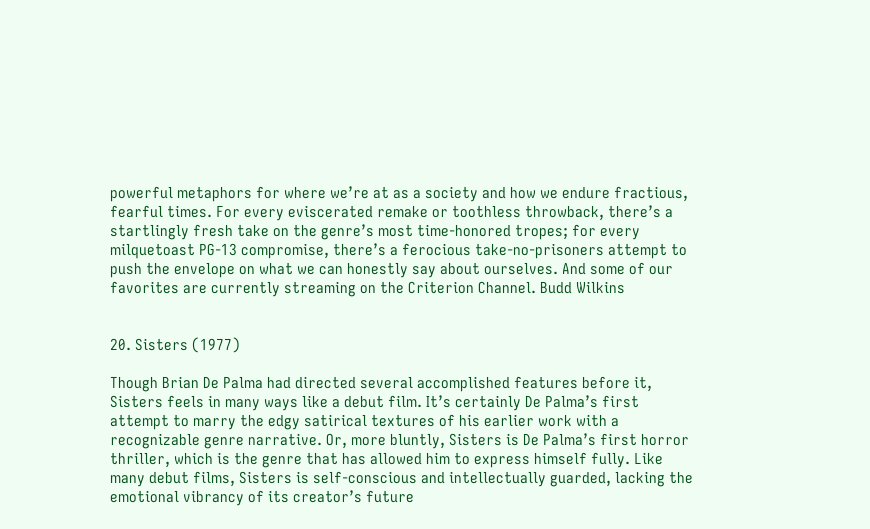powerful metaphors for where we’re at as a society and how we endure fractious, fearful times. For every eviscerated remake or toothless throwback, there’s a startlingly fresh take on the genre’s most time-honored tropes; for every milquetoast PG-13 compromise, there’s a ferocious take-no-prisoners attempt to push the envelope on what we can honestly say about ourselves. And some of our favorites are currently streaming on the Criterion Channel. Budd Wilkins


20. Sisters (1977)

Though Brian De Palma had directed several accomplished features before it, Sisters feels in many ways like a debut film. It’s certainly De Palma’s first attempt to marry the edgy satirical textures of his earlier work with a recognizable genre narrative. Or, more bluntly, Sisters is De Palma’s first horror thriller, which is the genre that has allowed him to express himself fully. Like many debut films, Sisters is self-conscious and intellectually guarded, lacking the emotional vibrancy of its creator’s future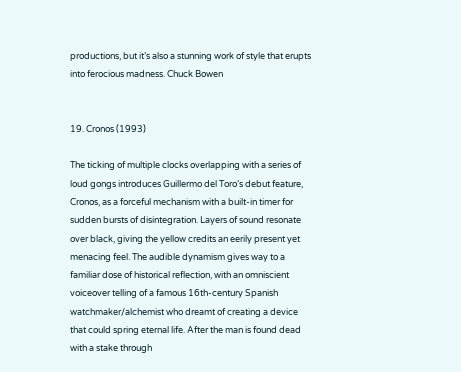productions, but it’s also a stunning work of style that erupts into ferocious madness. Chuck Bowen


19. Cronos (1993)

The ticking of multiple clocks overlapping with a series of loud gongs introduces Guillermo del Toro’s debut feature, Cronos, as a forceful mechanism with a built-in timer for sudden bursts of disintegration. Layers of sound resonate over black, giving the yellow credits an eerily present yet menacing feel. The audible dynamism gives way to a familiar dose of historical reflection, with an omniscient voiceover telling of a famous 16th-century Spanish watchmaker/alchemist who dreamt of creating a device that could spring eternal life. After the man is found dead with a stake through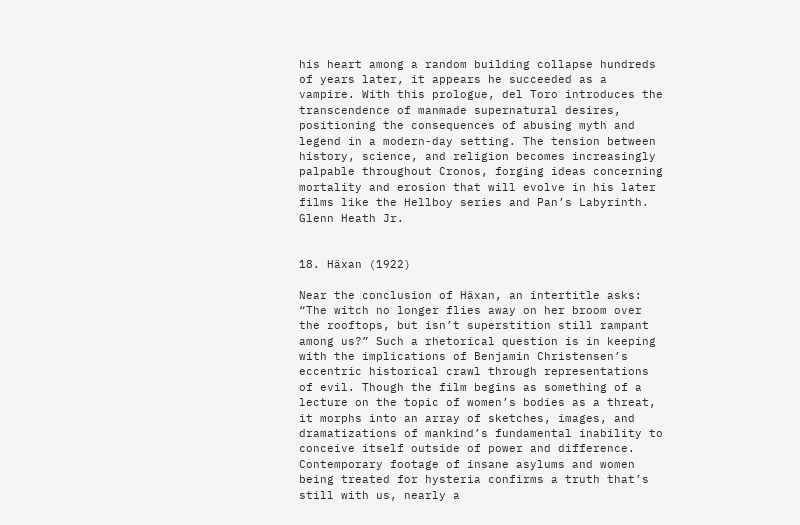his heart among a random building collapse hundreds of years later, it appears he succeeded as a vampire. With this prologue, del Toro introduces the transcendence of manmade supernatural desires, positioning the consequences of abusing myth and legend in a modern-day setting. The tension between history, science, and religion becomes increasingly palpable throughout Cronos, forging ideas concerning mortality and erosion that will evolve in his later films like the Hellboy series and Pan’s Labyrinth. Glenn Heath Jr.


18. Häxan (1922)

Near the conclusion of Häxan, an intertitle asks: “The witch no longer flies away on her broom over the rooftops, but isn’t superstition still rampant among us?” Such a rhetorical question is in keeping with the implications of Benjamin Christensen’s eccentric historical crawl through representations of evil. Though the film begins as something of a lecture on the topic of women’s bodies as a threat, it morphs into an array of sketches, images, and dramatizations of mankind’s fundamental inability to conceive itself outside of power and difference. Contemporary footage of insane asylums and women being treated for hysteria confirms a truth that’s still with us, nearly a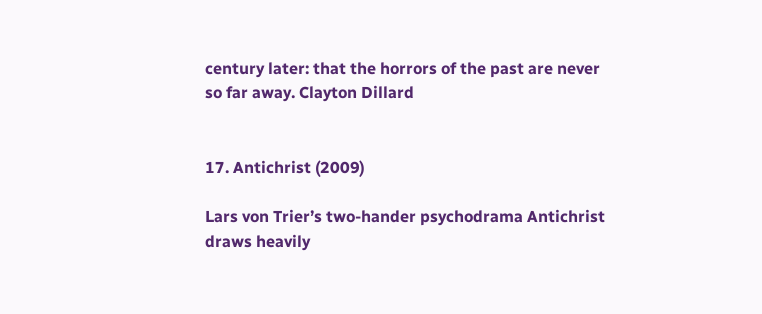century later: that the horrors of the past are never so far away. Clayton Dillard


17. Antichrist (2009)

Lars von Trier’s two-hander psychodrama Antichrist draws heavily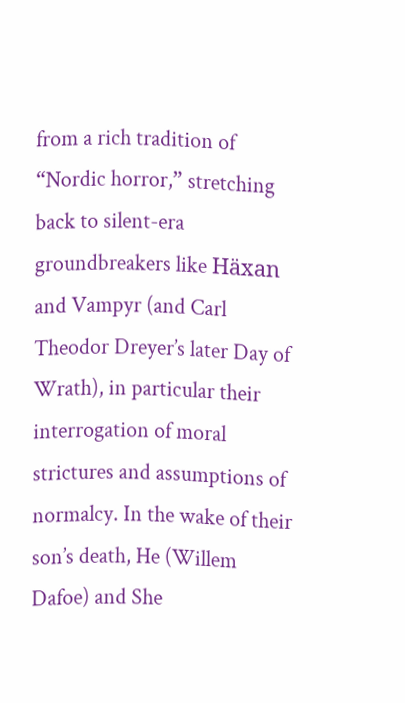from a rich tradition of “Nordic horror,” stretching back to silent-era groundbreakers like Häxan and Vampyr (and Carl Theodor Dreyer’s later Day of Wrath), in particular their interrogation of moral strictures and assumptions of normalcy. In the wake of their son’s death, He (Willem Dafoe) and She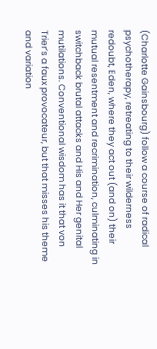(Charlotte Gainsbourg) follow a course of radical psychotherapy, retreating to their wilderness redoubt, Eden, where they act out (and on) their mutual resentment and recrimination, culminating in switchback brutal attacks and His and Her genital mutilations. Conventional wisdom has it that von Trier’s a faux provocateur, but that misses his theme and variation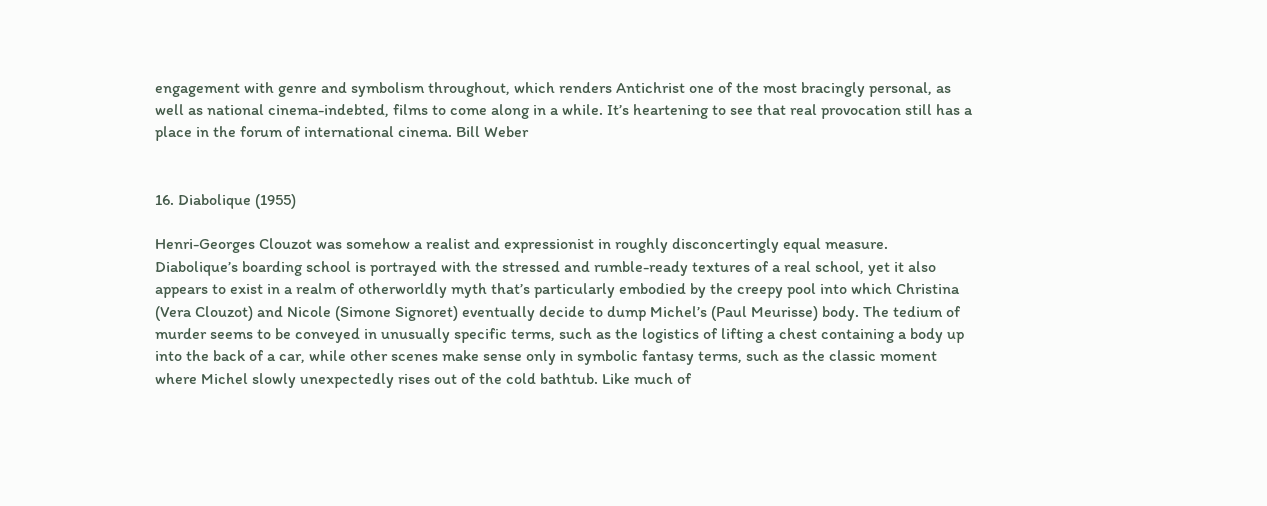engagement with genre and symbolism throughout, which renders Antichrist one of the most bracingly personal, as well as national cinema-indebted, films to come along in a while. It’s heartening to see that real provocation still has a place in the forum of international cinema. Bill Weber


16. Diabolique (1955)

Henri-Georges Clouzot was somehow a realist and expressionist in roughly disconcertingly equal measure. Diabolique’s boarding school is portrayed with the stressed and rumble-ready textures of a real school, yet it also appears to exist in a realm of otherworldly myth that’s particularly embodied by the creepy pool into which Christina (Vera Clouzot) and Nicole (Simone Signoret) eventually decide to dump Michel’s (Paul Meurisse) body. The tedium of murder seems to be conveyed in unusually specific terms, such as the logistics of lifting a chest containing a body up into the back of a car, while other scenes make sense only in symbolic fantasy terms, such as the classic moment where Michel slowly unexpectedly rises out of the cold bathtub. Like much of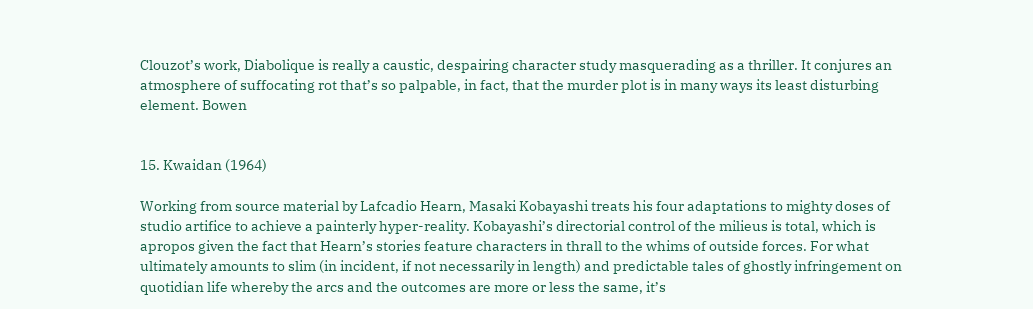Clouzot’s work, Diabolique is really a caustic, despairing character study masquerading as a thriller. It conjures an atmosphere of suffocating rot that’s so palpable, in fact, that the murder plot is in many ways its least disturbing element. Bowen


15. Kwaidan (1964)

Working from source material by Lafcadio Hearn, Masaki Kobayashi treats his four adaptations to mighty doses of studio artifice to achieve a painterly hyper-reality. Kobayashi’s directorial control of the milieus is total, which is apropos given the fact that Hearn’s stories feature characters in thrall to the whims of outside forces. For what ultimately amounts to slim (in incident, if not necessarily in length) and predictable tales of ghostly infringement on quotidian life whereby the arcs and the outcomes are more or less the same, it’s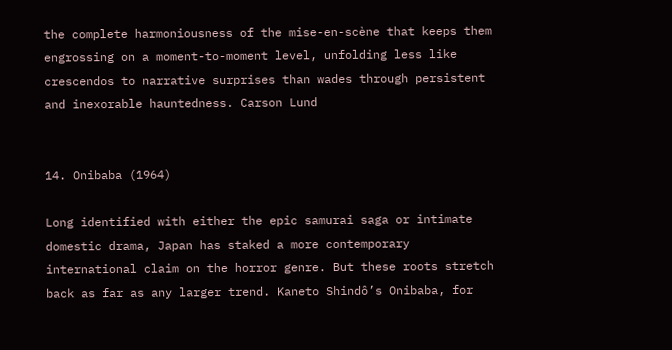the complete harmoniousness of the mise-en-scène that keeps them engrossing on a moment-to-moment level, unfolding less like crescendos to narrative surprises than wades through persistent and inexorable hauntedness. Carson Lund


14. Onibaba (1964)

Long identified with either the epic samurai saga or intimate domestic drama, Japan has staked a more contemporary international claim on the horror genre. But these roots stretch back as far as any larger trend. Kaneto Shindô’s Onibaba, for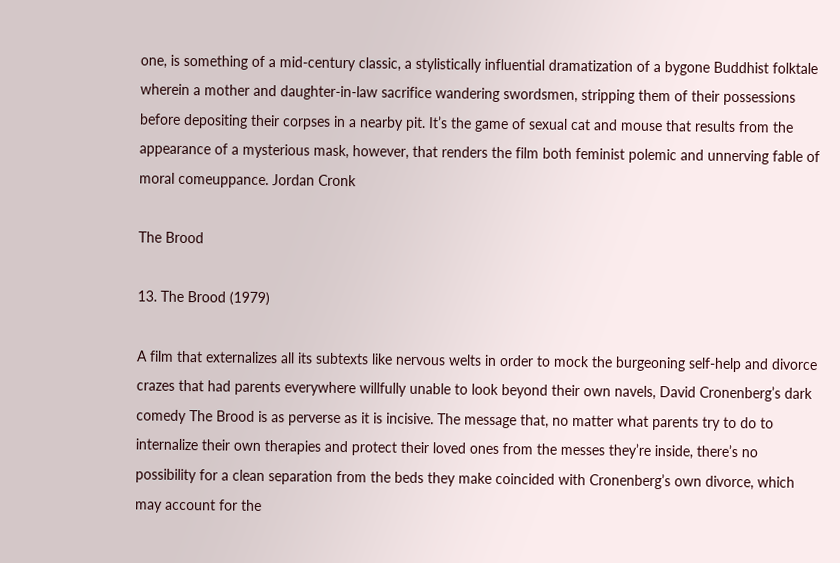one, is something of a mid-century classic, a stylistically influential dramatization of a bygone Buddhist folktale wherein a mother and daughter-in-law sacrifice wandering swordsmen, stripping them of their possessions before depositing their corpses in a nearby pit. It’s the game of sexual cat and mouse that results from the appearance of a mysterious mask, however, that renders the film both feminist polemic and unnerving fable of moral comeuppance. Jordan Cronk

The Brood

13. The Brood (1979)

A film that externalizes all its subtexts like nervous welts in order to mock the burgeoning self-help and divorce crazes that had parents everywhere willfully unable to look beyond their own navels, David Cronenberg’s dark comedy The Brood is as perverse as it is incisive. The message that, no matter what parents try to do to internalize their own therapies and protect their loved ones from the messes they’re inside, there’s no possibility for a clean separation from the beds they make coincided with Cronenberg’s own divorce, which may account for the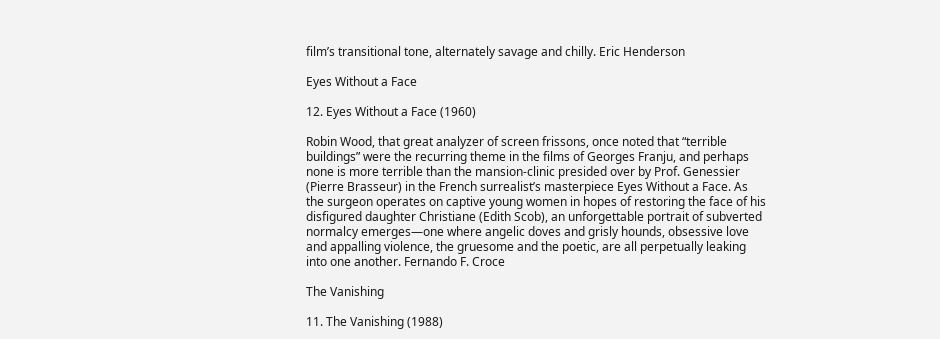film’s transitional tone, alternately savage and chilly. Eric Henderson

Eyes Without a Face

12. Eyes Without a Face (1960)

Robin Wood, that great analyzer of screen frissons, once noted that “terrible buildings” were the recurring theme in the films of Georges Franju, and perhaps none is more terrible than the mansion-clinic presided over by Prof. Genessier (Pierre Brasseur) in the French surrealist’s masterpiece Eyes Without a Face. As the surgeon operates on captive young women in hopes of restoring the face of his disfigured daughter Christiane (Edith Scob), an unforgettable portrait of subverted normalcy emerges—one where angelic doves and grisly hounds, obsessive love and appalling violence, the gruesome and the poetic, are all perpetually leaking into one another. Fernando F. Croce

The Vanishing

11. The Vanishing (1988)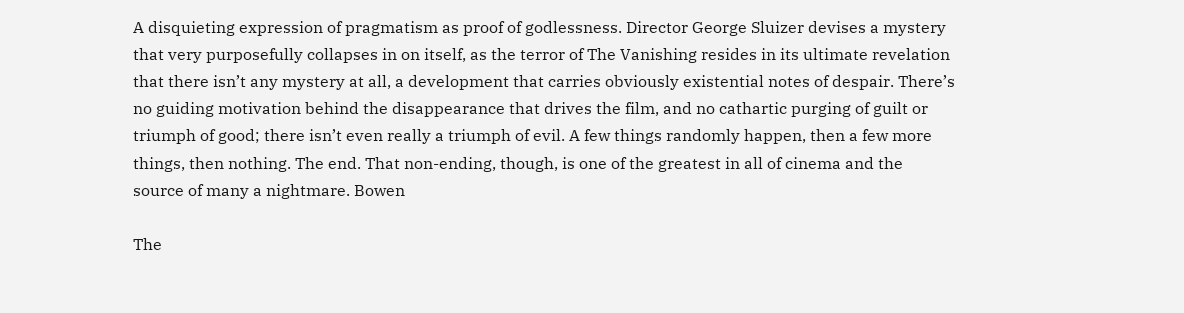A disquieting expression of pragmatism as proof of godlessness. Director George Sluizer devises a mystery that very purposefully collapses in on itself, as the terror of The Vanishing resides in its ultimate revelation that there isn’t any mystery at all, a development that carries obviously existential notes of despair. There’s no guiding motivation behind the disappearance that drives the film, and no cathartic purging of guilt or triumph of good; there isn’t even really a triumph of evil. A few things randomly happen, then a few more things, then nothing. The end. That non-ending, though, is one of the greatest in all of cinema and the source of many a nightmare. Bowen

The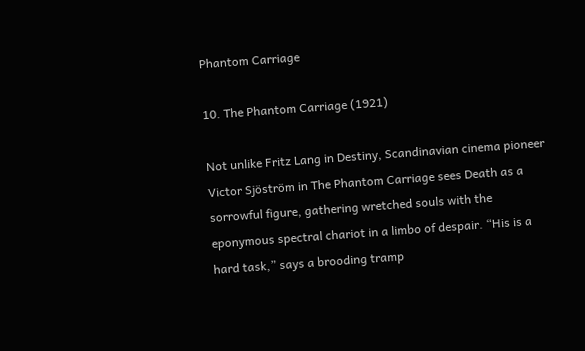Phantom Carriage

10. The Phantom Carriage (1921)

Not unlike Fritz Lang in Destiny, Scandinavian cinema pioneer Victor Sjöström in The Phantom Carriage sees Death as a sorrowful figure, gathering wretched souls with the eponymous spectral chariot in a limbo of despair. “His is a hard task,” says a brooding tramp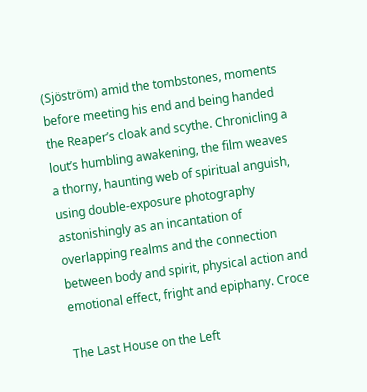(Sjöström) amid the tombstones, moments before meeting his end and being handed the Reaper’s cloak and scythe. Chronicling a lout’s humbling awakening, the film weaves a thorny, haunting web of spiritual anguish, using double-exposure photography astonishingly as an incantation of overlapping realms and the connection between body and spirit, physical action and emotional effect, fright and epiphany. Croce

The Last House on the Left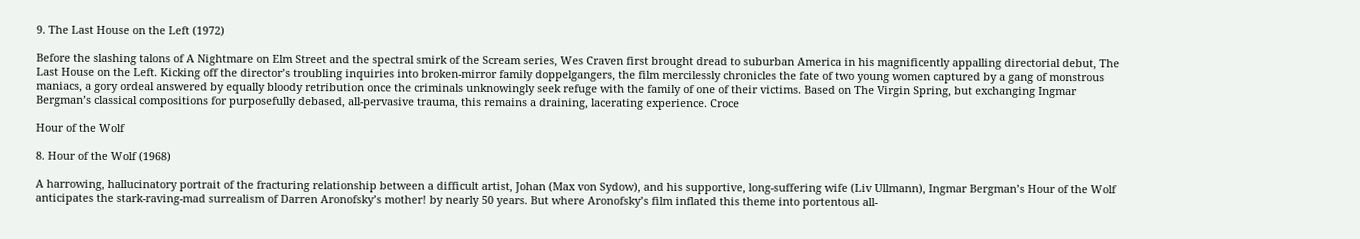9. The Last House on the Left (1972)

Before the slashing talons of A Nightmare on Elm Street and the spectral smirk of the Scream series, Wes Craven first brought dread to suburban America in his magnificently appalling directorial debut, The Last House on the Left. Kicking off the director’s troubling inquiries into broken-mirror family doppelgangers, the film mercilessly chronicles the fate of two young women captured by a gang of monstrous maniacs, a gory ordeal answered by equally bloody retribution once the criminals unknowingly seek refuge with the family of one of their victims. Based on The Virgin Spring, but exchanging Ingmar Bergman’s classical compositions for purposefully debased, all-pervasive trauma, this remains a draining, lacerating experience. Croce

Hour of the Wolf

8. Hour of the Wolf (1968)

A harrowing, hallucinatory portrait of the fracturing relationship between a difficult artist, Johan (Max von Sydow), and his supportive, long-suffering wife (Liv Ullmann), Ingmar Bergman’s Hour of the Wolf anticipates the stark-raving-mad surrealism of Darren Aronofsky’s mother! by nearly 50 years. But where Aronofsky’s film inflated this theme into portentous all-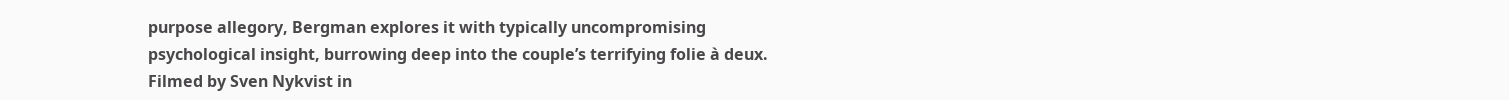purpose allegory, Bergman explores it with typically uncompromising psychological insight, burrowing deep into the couple’s terrifying folie à deux. Filmed by Sven Nykvist in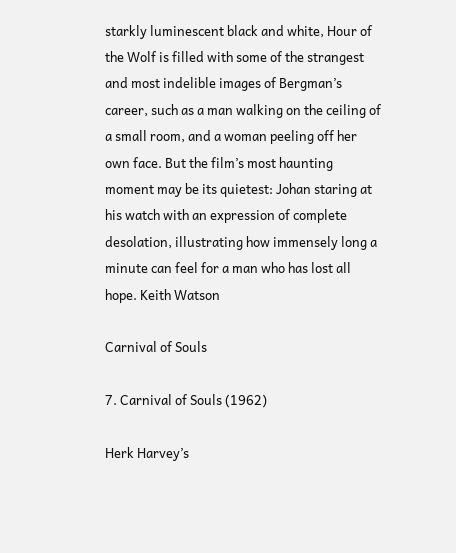starkly luminescent black and white, Hour of the Wolf is filled with some of the strangest and most indelible images of Bergman’s career, such as a man walking on the ceiling of a small room, and a woman peeling off her own face. But the film’s most haunting moment may be its quietest: Johan staring at his watch with an expression of complete desolation, illustrating how immensely long a minute can feel for a man who has lost all hope. Keith Watson

Carnival of Souls

7. Carnival of Souls (1962)

Herk Harvey’s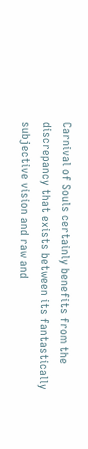Carnival of Souls certainly benefits from the discrepancy that exists between its fantastically subjective vision and raw and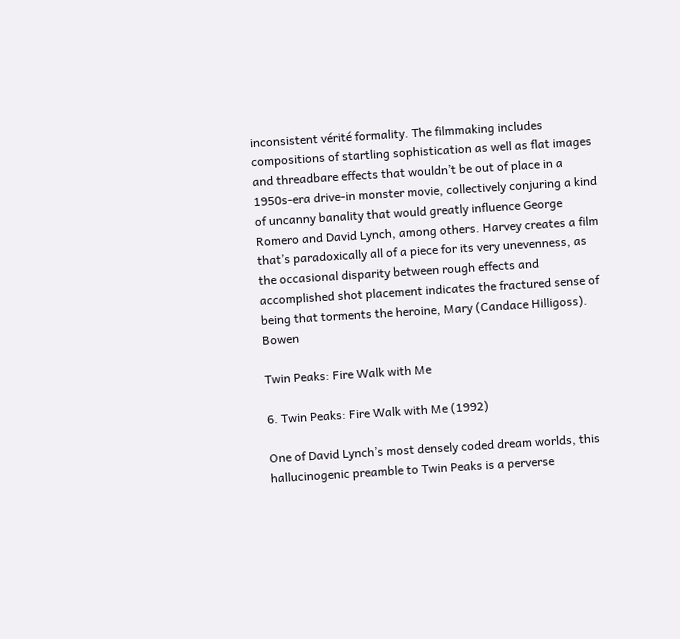inconsistent vérité formality. The filmmaking includes compositions of startling sophistication as well as flat images and threadbare effects that wouldn’t be out of place in a 1950s-era drive-in monster movie, collectively conjuring a kind of uncanny banality that would greatly influence George Romero and David Lynch, among others. Harvey creates a film that’s paradoxically all of a piece for its very unevenness, as the occasional disparity between rough effects and accomplished shot placement indicates the fractured sense of being that torments the heroine, Mary (Candace Hilligoss). Bowen

Twin Peaks: Fire Walk with Me

6. Twin Peaks: Fire Walk with Me (1992)

One of David Lynch’s most densely coded dream worlds, this hallucinogenic preamble to Twin Peaks is a perverse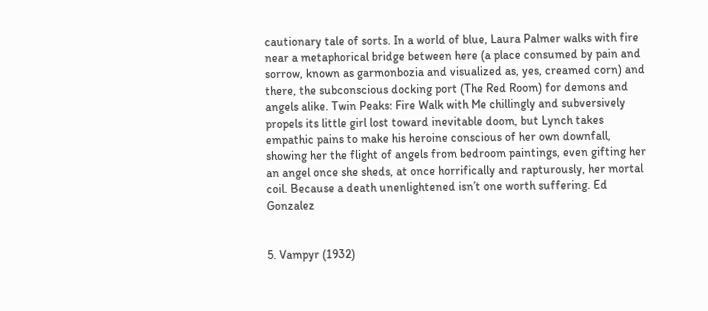cautionary tale of sorts. In a world of blue, Laura Palmer walks with fire near a metaphorical bridge between here (a place consumed by pain and sorrow, known as garmonbozia and visualized as, yes, creamed corn) and there, the subconscious docking port (The Red Room) for demons and angels alike. Twin Peaks: Fire Walk with Me chillingly and subversively propels its little girl lost toward inevitable doom, but Lynch takes empathic pains to make his heroine conscious of her own downfall, showing her the flight of angels from bedroom paintings, even gifting her an angel once she sheds, at once horrifically and rapturously, her mortal coil. Because a death unenlightened isn’t one worth suffering. Ed Gonzalez


5. Vampyr (1932)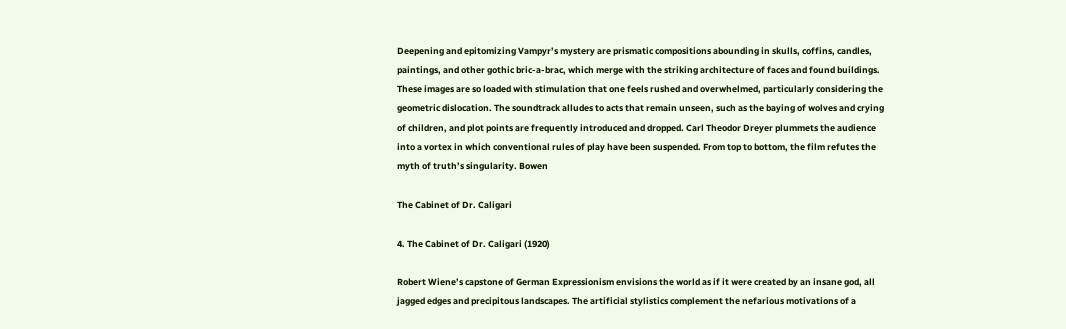Deepening and epitomizing Vampyr’s mystery are prismatic compositions abounding in skulls, coffins, candles, paintings, and other gothic bric-a-brac, which merge with the striking architecture of faces and found buildings. These images are so loaded with stimulation that one feels rushed and overwhelmed, particularly considering the geometric dislocation. The soundtrack alludes to acts that remain unseen, such as the baying of wolves and crying of children, and plot points are frequently introduced and dropped. Carl Theodor Dreyer plummets the audience into a vortex in which conventional rules of play have been suspended. From top to bottom, the film refutes the myth of truth’s singularity. Bowen

The Cabinet of Dr. Caligari

4. The Cabinet of Dr. Caligari (1920)

Robert Wiene’s capstone of German Expressionism envisions the world as if it were created by an insane god, all jagged edges and precipitous landscapes. The artificial stylistics complement the nefarious motivations of a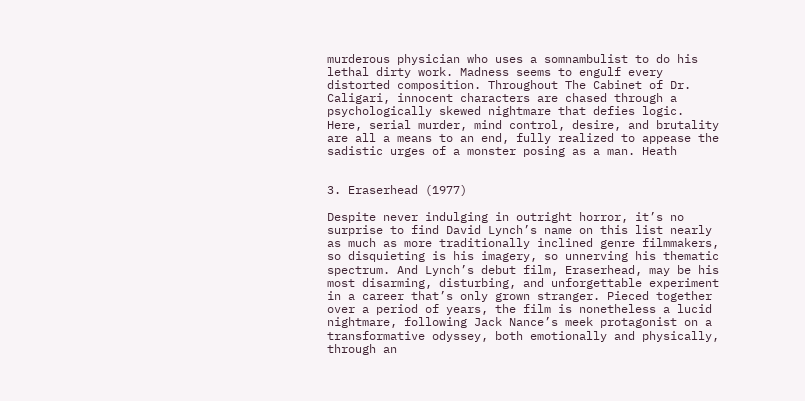murderous physician who uses a somnambulist to do his lethal dirty work. Madness seems to engulf every distorted composition. Throughout The Cabinet of Dr. Caligari, innocent characters are chased through a psychologically skewed nightmare that defies logic. Here, serial murder, mind control, desire, and brutality are all a means to an end, fully realized to appease the sadistic urges of a monster posing as a man. Heath


3. Eraserhead (1977)

Despite never indulging in outright horror, it’s no surprise to find David Lynch’s name on this list nearly as much as more traditionally inclined genre filmmakers, so disquieting is his imagery, so unnerving his thematic spectrum. And Lynch’s debut film, Eraserhead, may be his most disarming, disturbing, and unforgettable experiment in a career that’s only grown stranger. Pieced together over a period of years, the film is nonetheless a lucid nightmare, following Jack Nance’s meek protagonist on a transformative odyssey, both emotionally and physically, through an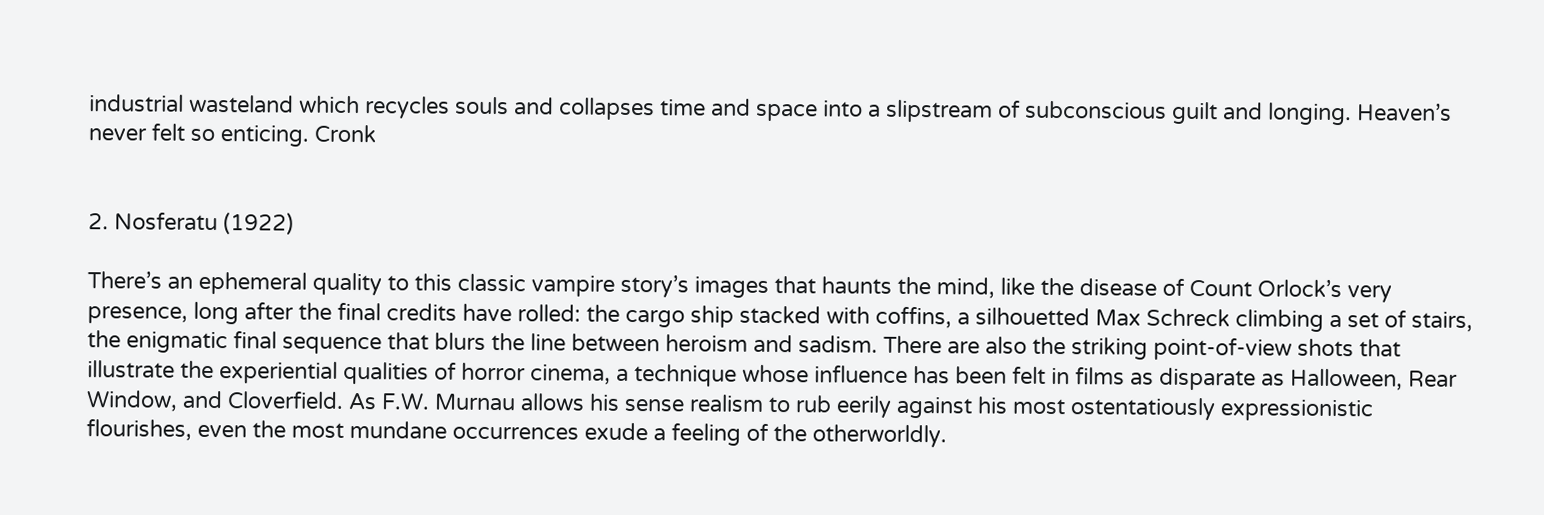industrial wasteland which recycles souls and collapses time and space into a slipstream of subconscious guilt and longing. Heaven’s never felt so enticing. Cronk


2. Nosferatu (1922)

There’s an ephemeral quality to this classic vampire story’s images that haunts the mind, like the disease of Count Orlock’s very presence, long after the final credits have rolled: the cargo ship stacked with coffins, a silhouetted Max Schreck climbing a set of stairs, the enigmatic final sequence that blurs the line between heroism and sadism. There are also the striking point-of-view shots that illustrate the experiential qualities of horror cinema, a technique whose influence has been felt in films as disparate as Halloween, Rear Window, and Cloverfield. As F.W. Murnau allows his sense realism to rub eerily against his most ostentatiously expressionistic flourishes, even the most mundane occurrences exude a feeling of the otherworldly.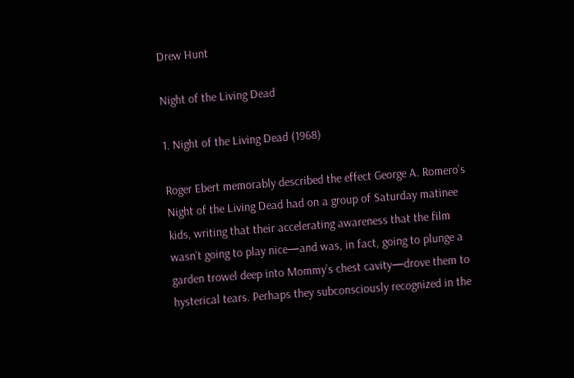Drew Hunt

Night of the Living Dead

1. Night of the Living Dead (1968)

Roger Ebert memorably described the effect George A. Romero’s Night of the Living Dead had on a group of Saturday matinee kids, writing that their accelerating awareness that the film wasn’t going to play nice—and was, in fact, going to plunge a garden trowel deep into Mommy’s chest cavity—drove them to hysterical tears. Perhaps they subconsciously recognized in the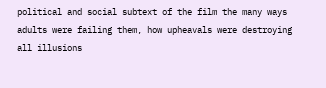political and social subtext of the film the many ways adults were failing them, how upheavals were destroying all illusions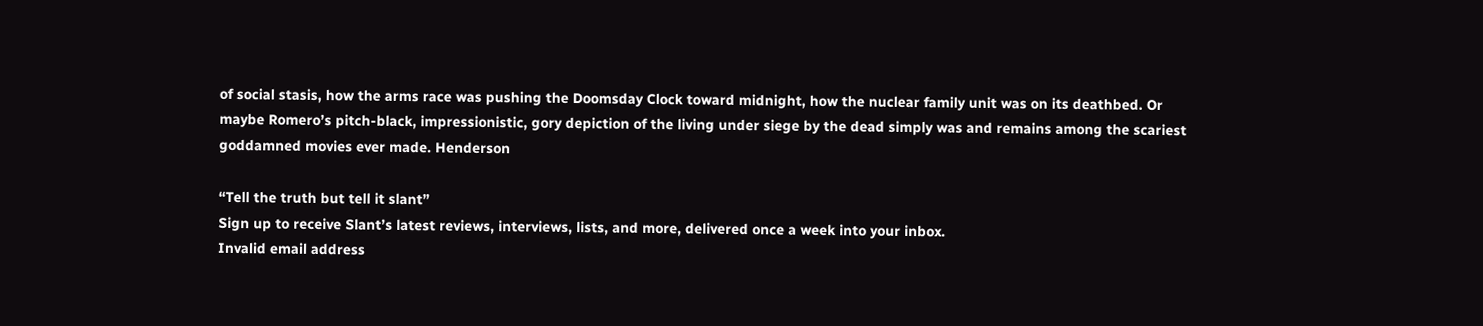of social stasis, how the arms race was pushing the Doomsday Clock toward midnight, how the nuclear family unit was on its deathbed. Or maybe Romero’s pitch-black, impressionistic, gory depiction of the living under siege by the dead simply was and remains among the scariest goddamned movies ever made. Henderson

“Tell the truth but tell it slant”
Sign up to receive Slant’s latest reviews, interviews, lists, and more, delivered once a week into your inbox.
Invalid email address